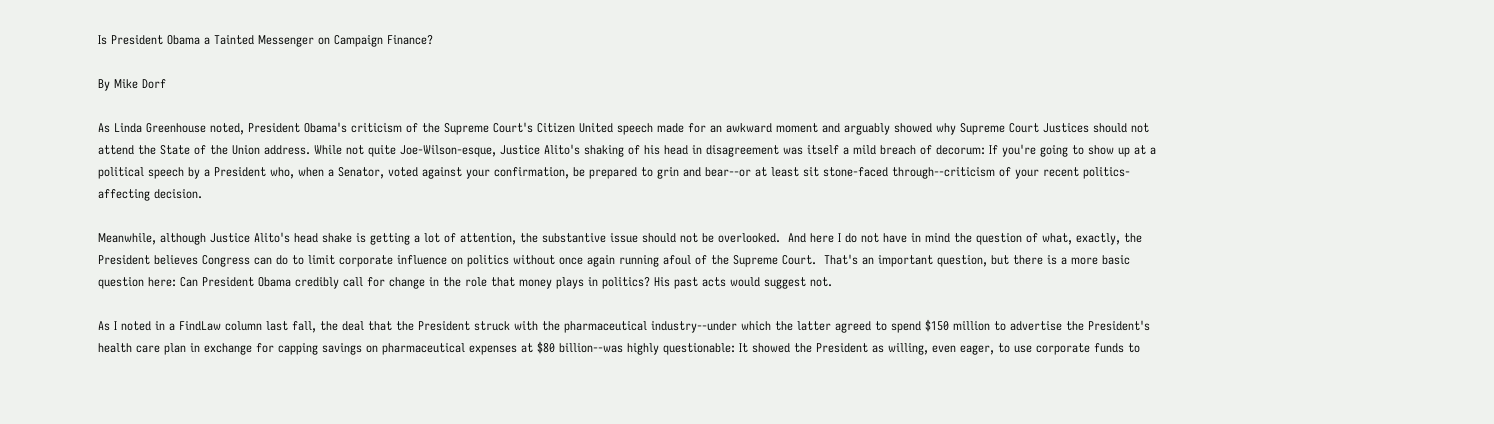Is President Obama a Tainted Messenger on Campaign Finance?

By Mike Dorf

As Linda Greenhouse noted, President Obama's criticism of the Supreme Court's Citizen United speech made for an awkward moment and arguably showed why Supreme Court Justices should not attend the State of the Union address. While not quite Joe-Wilson-esque, Justice Alito's shaking of his head in disagreement was itself a mild breach of decorum: If you're going to show up at a political speech by a President who, when a Senator, voted against your confirmation, be prepared to grin and bear--or at least sit stone-faced through--criticism of your recent politics-affecting decision.

Meanwhile, although Justice Alito's head shake is getting a lot of attention, the substantive issue should not be overlooked.  And here I do not have in mind the question of what, exactly, the President believes Congress can do to limit corporate influence on politics without once again running afoul of the Supreme Court.  That's an important question, but there is a more basic question here: Can President Obama credibly call for change in the role that money plays in politics? His past acts would suggest not.

As I noted in a FindLaw column last fall, the deal that the President struck with the pharmaceutical industry--under which the latter agreed to spend $150 million to advertise the President's health care plan in exchange for capping savings on pharmaceutical expenses at $80 billion--was highly questionable: It showed the President as willing, even eager, to use corporate funds to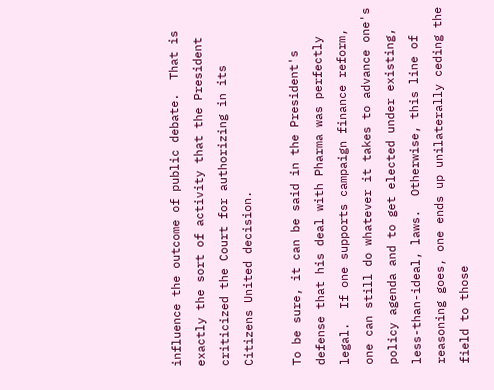influence the outcome of public debate.  That is exactly the sort of activity that the President criticized the Court for authorizing in its Citizens United decision.

To be sure, it can be said in the President's defense that his deal with Pharma was perfectly legal.  If one supports campaign finance reform, one can still do whatever it takes to advance one's policy agenda and to get elected under existing, less-than-ideal, laws.  Otherwise, this line of reasoning goes, one ends up unilaterally ceding the field to those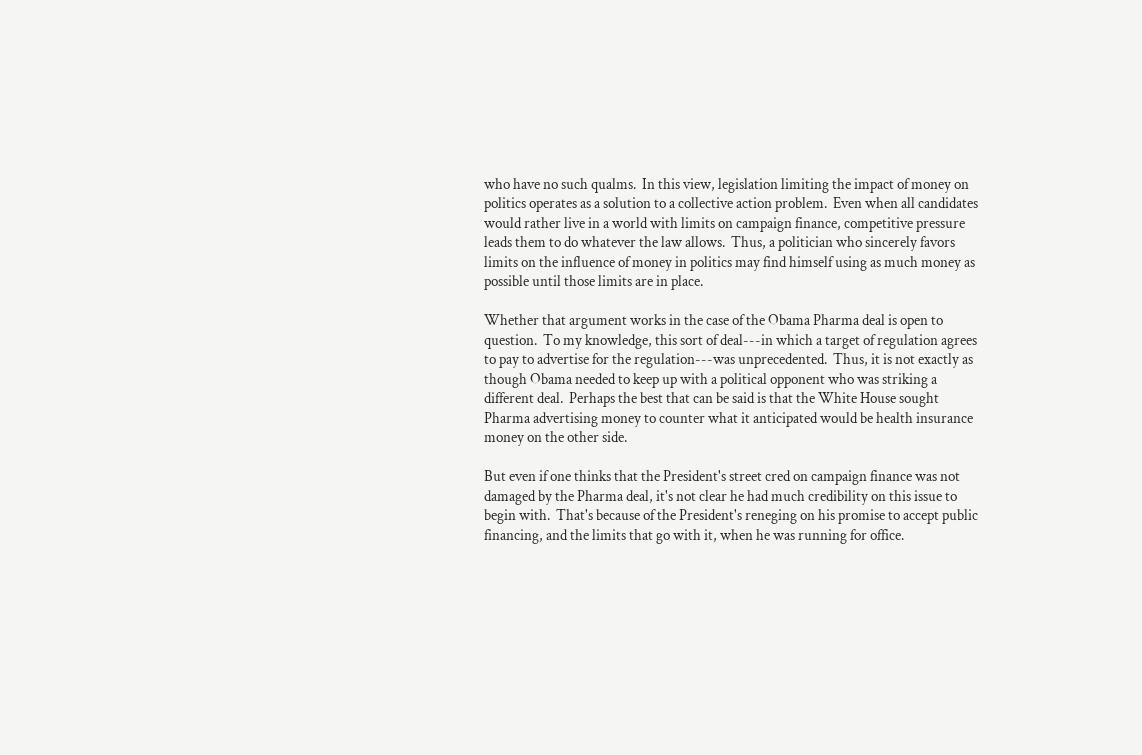who have no such qualms.  In this view, legislation limiting the impact of money on politics operates as a solution to a collective action problem.  Even when all candidates would rather live in a world with limits on campaign finance, competitive pressure leads them to do whatever the law allows.  Thus, a politician who sincerely favors limits on the influence of money in politics may find himself using as much money as possible until those limits are in place.

Whether that argument works in the case of the Obama Pharma deal is open to question.  To my knowledge, this sort of deal---in which a target of regulation agrees to pay to advertise for the regulation---was unprecedented.  Thus, it is not exactly as though Obama needed to keep up with a political opponent who was striking a different deal.  Perhaps the best that can be said is that the White House sought Pharma advertising money to counter what it anticipated would be health insurance money on the other side.

But even if one thinks that the President's street cred on campaign finance was not damaged by the Pharma deal, it's not clear he had much credibility on this issue to begin with.  That's because of the President's reneging on his promise to accept public financing, and the limits that go with it, when he was running for office.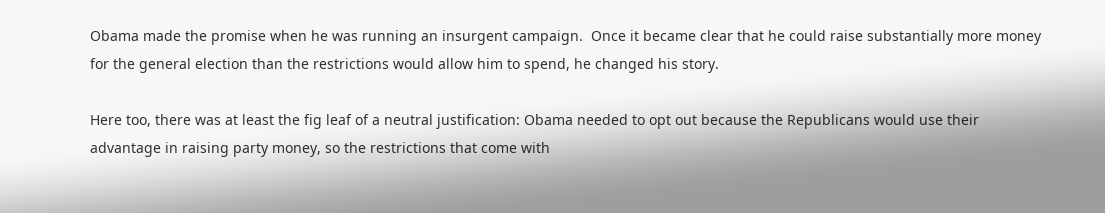Obama made the promise when he was running an insurgent campaign.  Once it became clear that he could raise substantially more money for the general election than the restrictions would allow him to spend, he changed his story.

Here too, there was at least the fig leaf of a neutral justification: Obama needed to opt out because the Republicans would use their advantage in raising party money, so the restrictions that come with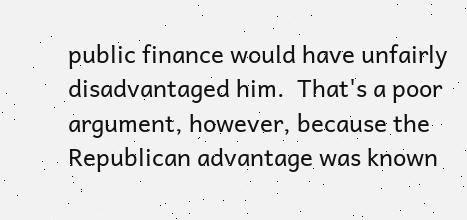public finance would have unfairly disadvantaged him.  That's a poor argument, however, because the Republican advantage was known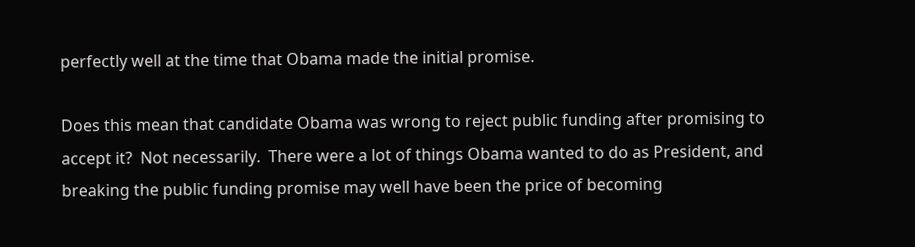perfectly well at the time that Obama made the initial promise.

Does this mean that candidate Obama was wrong to reject public funding after promising to accept it?  Not necessarily.  There were a lot of things Obama wanted to do as President, and breaking the public funding promise may well have been the price of becoming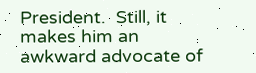President.  Still, it makes him an awkward advocate of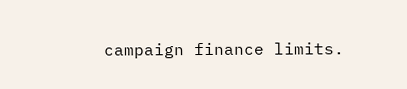campaign finance limits.